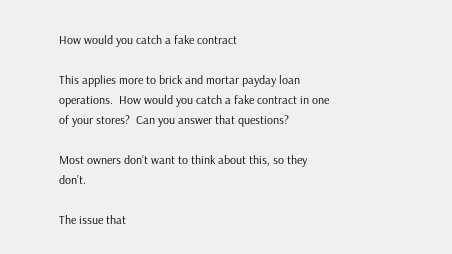How would you catch a fake contract

This applies more to brick and mortar payday loan operations.  How would you catch a fake contract in one of your stores?  Can you answer that questions?

Most owners don’t want to think about this, so they don’t.

The issue that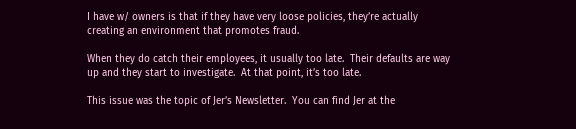I have w/ owners is that if they have very loose policies, they’re actually creating an environment that promotes fraud.

When they do catch their employees, it usually too late.  Their defaults are way up and they start to investigate.  At that point, it’s too late.

This issue was the topic of Jer’s Newsletter.  You can find Jer at the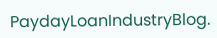PaydayLoanIndustryBlog.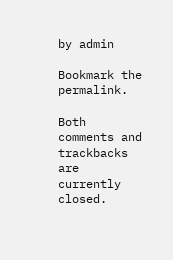by admin

Bookmark the permalink.

Both comments and trackbacks are currently closed.